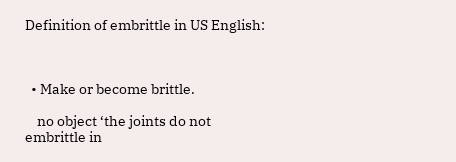Definition of embrittle in US English:



  • Make or become brittle.

    no object ‘the joints do not embrittle in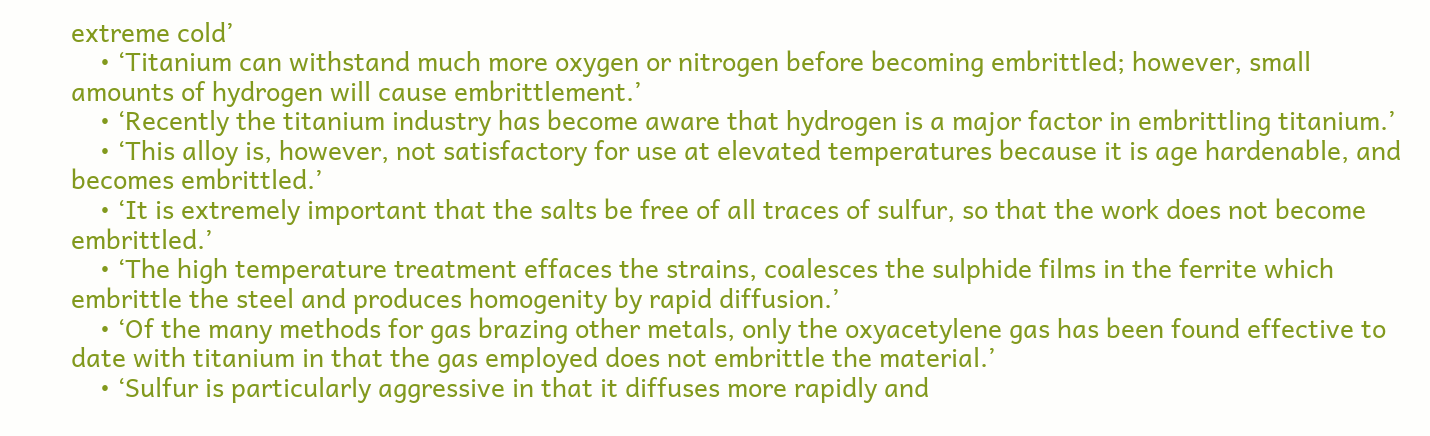extreme cold’
    • ‘Titanium can withstand much more oxygen or nitrogen before becoming embrittled; however, small amounts of hydrogen will cause embrittlement.’
    • ‘Recently the titanium industry has become aware that hydrogen is a major factor in embrittling titanium.’
    • ‘This alloy is, however, not satisfactory for use at elevated temperatures because it is age hardenable, and becomes embrittled.’
    • ‘It is extremely important that the salts be free of all traces of sulfur, so that the work does not become embrittled.’
    • ‘The high temperature treatment effaces the strains, coalesces the sulphide films in the ferrite which embrittle the steel and produces homogenity by rapid diffusion.’
    • ‘Of the many methods for gas brazing other metals, only the oxyacetylene gas has been found effective to date with titanium in that the gas employed does not embrittle the material.’
    • ‘Sulfur is particularly aggressive in that it diffuses more rapidly and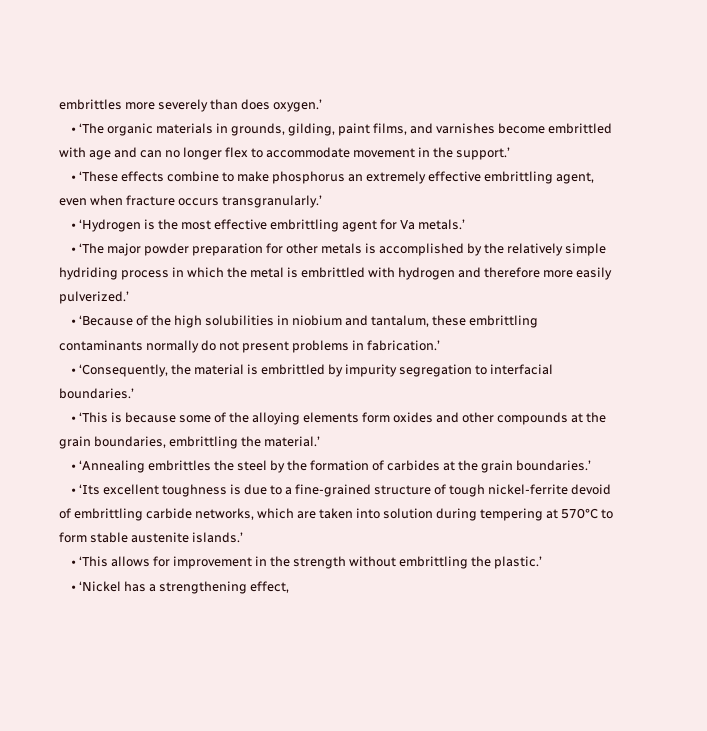embrittles more severely than does oxygen.’
    • ‘The organic materials in grounds, gilding, paint films, and varnishes become embrittled with age and can no longer flex to accommodate movement in the support.’
    • ‘These effects combine to make phosphorus an extremely effective embrittling agent, even when fracture occurs transgranularly.’
    • ‘Hydrogen is the most effective embrittling agent for Va metals.’
    • ‘The major powder preparation for other metals is accomplished by the relatively simple hydriding process in which the metal is embrittled with hydrogen and therefore more easily pulverized.’
    • ‘Because of the high solubilities in niobium and tantalum, these embrittling contaminants normally do not present problems in fabrication.’
    • ‘Consequently, the material is embrittled by impurity segregation to interfacial boundaries.’
    • ‘This is because some of the alloying elements form oxides and other compounds at the grain boundaries, embrittling the material.’
    • ‘Annealing embrittles the steel by the formation of carbides at the grain boundaries.’
    • ‘Its excellent toughness is due to a fine-grained structure of tough nickel-ferrite devoid of embrittling carbide networks, which are taken into solution during tempering at 570°C to form stable austenite islands.’
    • ‘This allows for improvement in the strength without embrittling the plastic.’
    • ‘Nickel has a strengthening effect,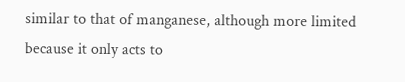similar to that of manganese, although more limited because it only acts to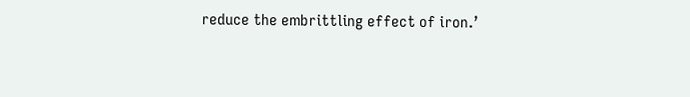reduce the embrittling effect of iron.’